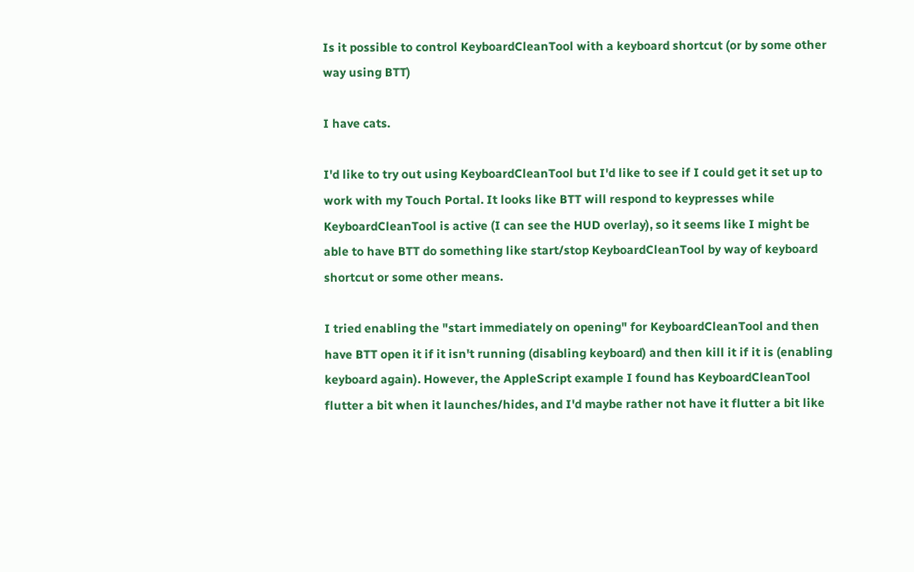Is it possible to control KeyboardCleanTool with a keyboard shortcut (or by some other way using BTT)

I have cats.

I'd like to try out using KeyboardCleanTool but I'd like to see if I could get it set up to work with my Touch Portal. It looks like BTT will respond to keypresses while KeyboardCleanTool is active (I can see the HUD overlay), so it seems like I might be able to have BTT do something like start/stop KeyboardCleanTool by way of keyboard shortcut or some other means.

I tried enabling the "start immediately on opening" for KeyboardCleanTool and then have BTT open it if it isn't running (disabling keyboard) and then kill it if it is (enabling keyboard again). However, the AppleScript example I found has KeyboardCleanTool flutter a bit when it launches/hides, and I'd maybe rather not have it flutter a bit like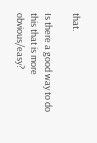that.

Is there a good way to do this that is more obvious/easy?